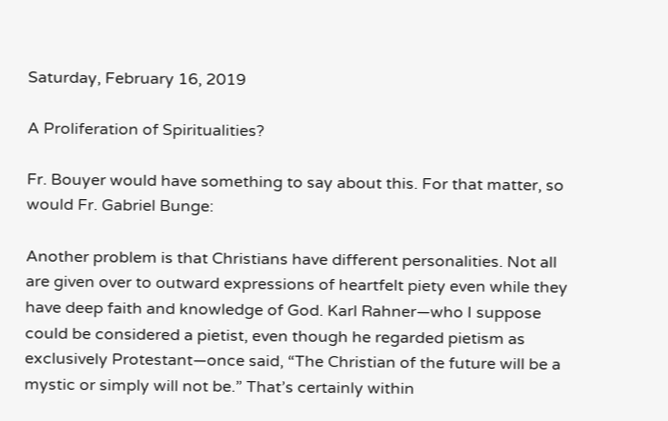Saturday, February 16, 2019

A Proliferation of Spiritualities?

Fr. Bouyer would have something to say about this. For that matter, so would Fr. Gabriel Bunge:

Another problem is that Christians have different personalities. Not all are given over to outward expressions of heartfelt piety even while they have deep faith and knowledge of God. Karl Rahner—who I suppose could be considered a pietist, even though he regarded pietism as exclusively Protestant—once said, “The Christian of the future will be a mystic or simply will not be.” That’s certainly within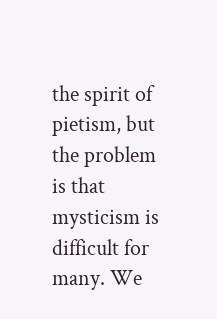the spirit of pietism, but the problem is that mysticism is difficult for many. We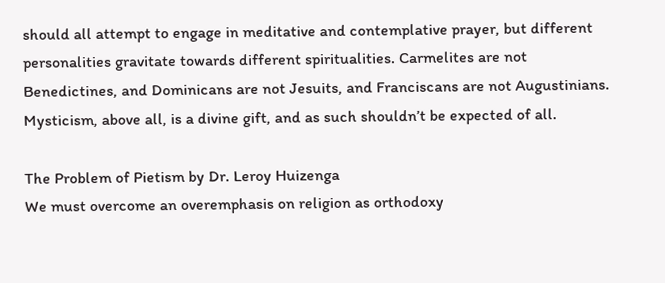should all attempt to engage in meditative and contemplative prayer, but different personalities gravitate towards different spiritualities. Carmelites are not Benedictines, and Dominicans are not Jesuits, and Franciscans are not Augustinians. Mysticism, above all, is a divine gift, and as such shouldn’t be expected of all.

The Problem of Pietism by Dr. Leroy Huizenga
We must overcome an overemphasis on religion as orthodoxy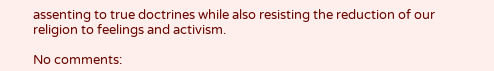assenting to true doctrines while also resisting the reduction of our religion to feelings and activism.

No comments: